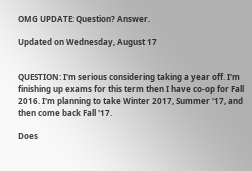OMG UPDATE: Question? Answer.

Updated on Wednesday, August 17


QUESTION: I'm serious considering taking a year off. I'm finishing up exams for this term then I have co-op for Fall 2016. I'm planning to take Winter 2017, Summer '17, and then come back Fall '17.

Does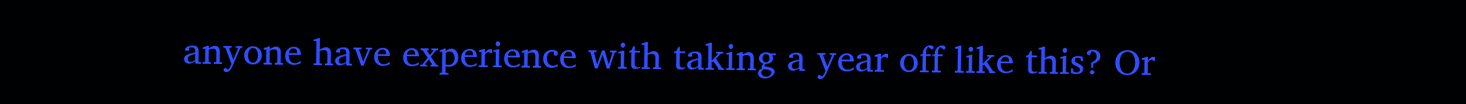anyone have experience with taking a year off like this? Or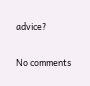advice?

No comments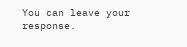You can leave your response.